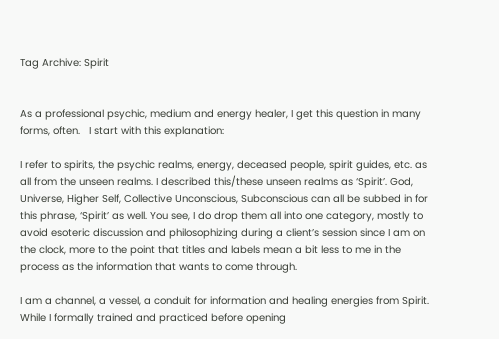Tag Archive: Spirit


As a professional psychic, medium and energy healer, I get this question in many forms, often.   I start with this explanation:

I refer to spirits, the psychic realms, energy, deceased people, spirit guides, etc. as all from the unseen realms. I described this/these unseen realms as ‘Spirit’. God, Universe, Higher Self, Collective Unconscious, Subconscious can all be subbed in for this phrase, ‘Spirit’ as well. You see, I do drop them all into one category, mostly to avoid esoteric discussion and philosophizing during a client’s session since I am on the clock, more to the point that titles and labels mean a bit less to me in the process as the information that wants to come through.

I am a channel, a vessel, a conduit for information and healing energies from Spirit. While I formally trained and practiced before opening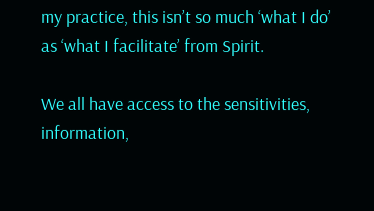my practice, this isn’t so much ‘what I do’ as ‘what I facilitate’ from Spirit.

We all have access to the sensitivities, information,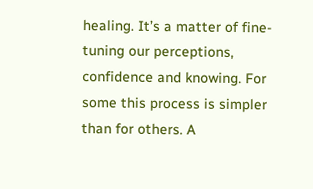healing. It’s a matter of fine-tuning our perceptions, confidence and knowing. For some this process is simpler than for others. A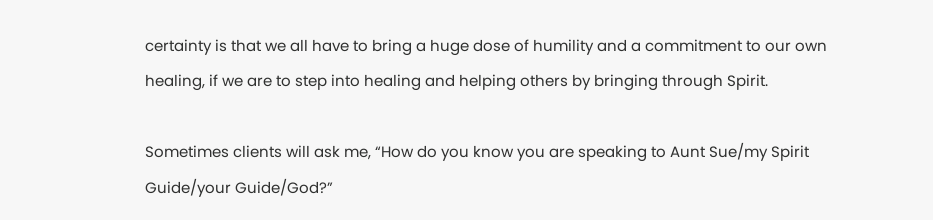certainty is that we all have to bring a huge dose of humility and a commitment to our own healing, if we are to step into healing and helping others by bringing through Spirit.

Sometimes clients will ask me, “How do you know you are speaking to Aunt Sue/my Spirit Guide/your Guide/God?”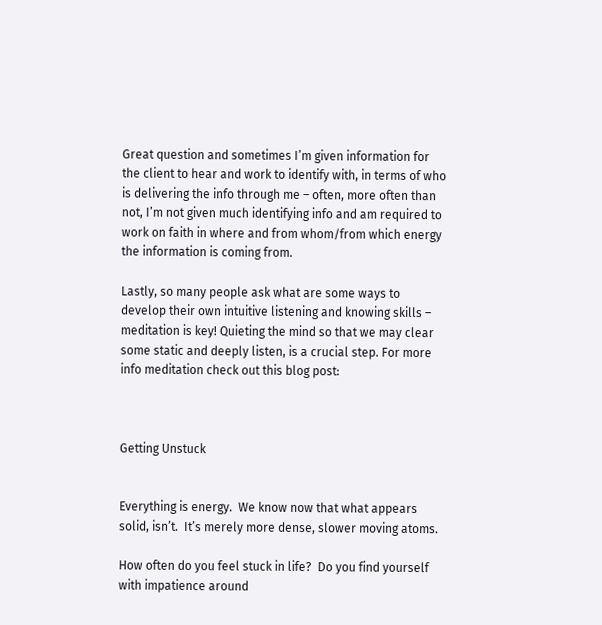Great question and sometimes I’m given information for the client to hear and work to identify with, in terms of who is delivering the info through me – often, more often than not, I’m not given much identifying info and am required to work on faith in where and from whom/from which energy the information is coming from.

Lastly, so many people ask what are some ways to develop their own intuitive listening and knowing skills – meditation is key! Quieting the mind so that we may clear some static and deeply listen, is a crucial step. For more info meditation check out this blog post:



Getting Unstuck


Everything is energy.  We know now that what appears solid, isn’t.  It’s merely more dense, slower moving atoms.

How often do you feel stuck in life?  Do you find yourself with impatience around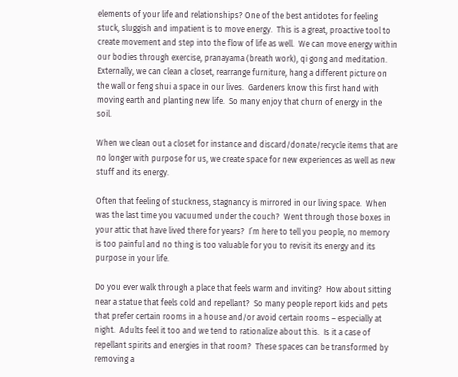elements of your life and relationships? One of the best antidotes for feeling stuck, sluggish and impatient is to move energy.  This is a great, proactive tool to create movement and step into the flow of life as well.  We can move energy within our bodies through exercise, pranayama (breath work), qi gong and meditation.  Externally, we can clean a closet, rearrange furniture, hang a different picture on the wall or feng shui a space in our lives.  Gardeners know this first hand with moving earth and planting new life.  So many enjoy that churn of energy in the soil.

When we clean out a closet for instance and discard/donate/recycle items that are no longer with purpose for us, we create space for new experiences as well as new stuff and its energy.

Often that feeling of stuckness, stagnancy is mirrored in our living space.  When was the last time you vacuumed under the couch?  Went through those boxes in your attic that have lived there for years?  I’m here to tell you people, no memory is too painful and no thing is too valuable for you to revisit its energy and its purpose in your life.

Do you ever walk through a place that feels warm and inviting?  How about sitting near a statue that feels cold and repellant?  So many people report kids and pets that prefer certain rooms in a house and/or avoid certain rooms – especially at night.  Adults feel it too and we tend to rationalize about this.  Is it a case of repellant spirits and energies in that room?  These spaces can be transformed by removing a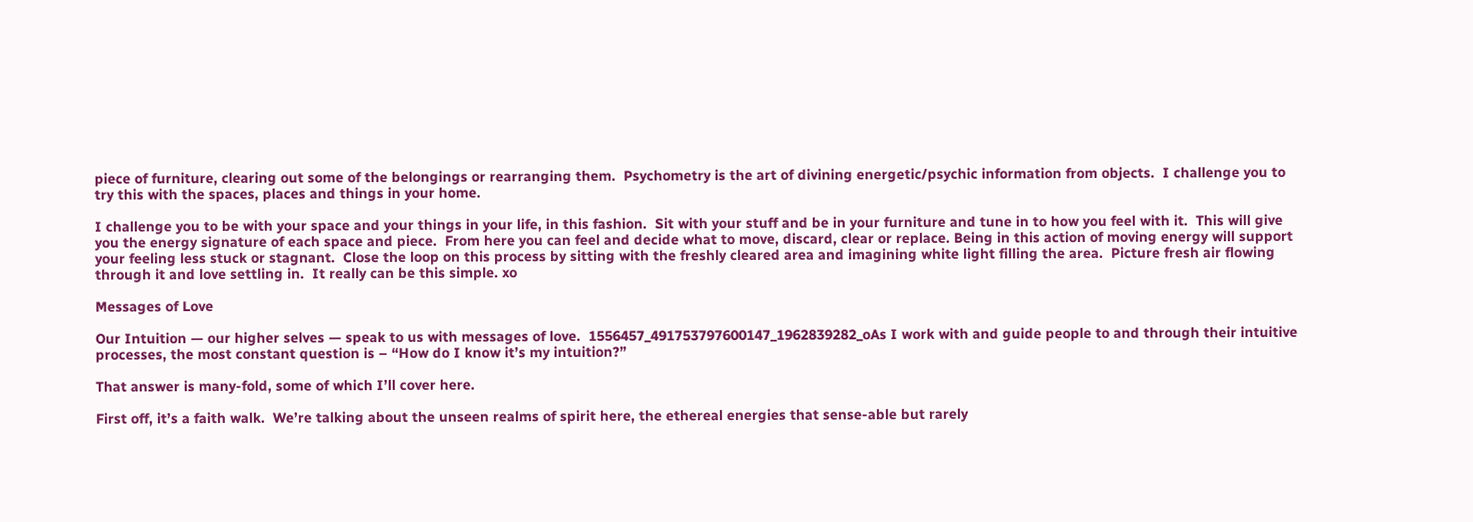piece of furniture, clearing out some of the belongings or rearranging them.  Psychometry is the art of divining energetic/psychic information from objects.  I challenge you to try this with the spaces, places and things in your home.

I challenge you to be with your space and your things in your life, in this fashion.  Sit with your stuff and be in your furniture and tune in to how you feel with it.  This will give you the energy signature of each space and piece.  From here you can feel and decide what to move, discard, clear or replace. Being in this action of moving energy will support your feeling less stuck or stagnant.  Close the loop on this process by sitting with the freshly cleared area and imagining white light filling the area.  Picture fresh air flowing through it and love settling in.  It really can be this simple. xo

Messages of Love

Our Intuition — our higher selves — speak to us with messages of love.  1556457_491753797600147_1962839282_oAs I work with and guide people to and through their intuitive processes, the most constant question is – “How do I know it’s my intuition?”

That answer is many-fold, some of which I’ll cover here.

First off, it’s a faith walk.  We’re talking about the unseen realms of spirit here, the ethereal energies that sense-able but rarely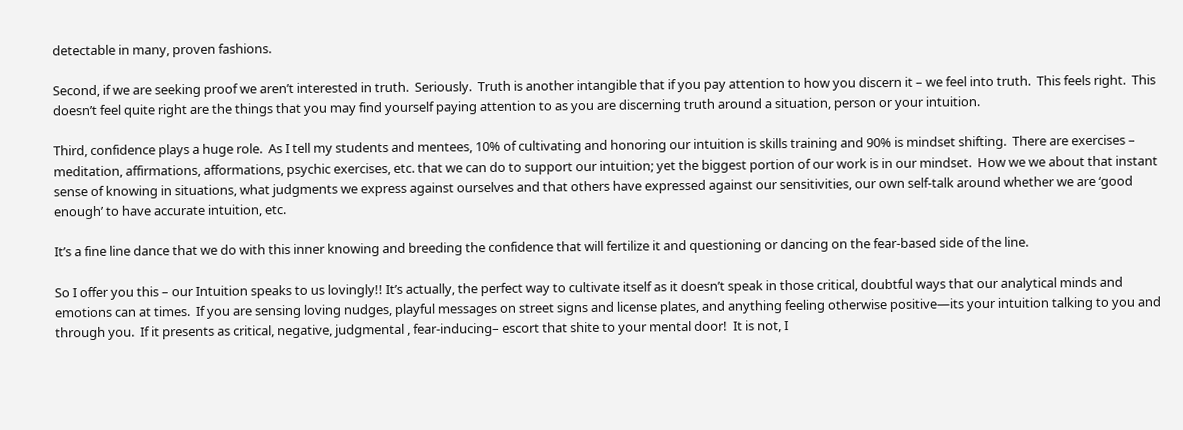detectable in many, proven fashions.

Second, if we are seeking proof we aren’t interested in truth.  Seriously.  Truth is another intangible that if you pay attention to how you discern it – we feel into truth.  This feels right.  This doesn’t feel quite right are the things that you may find yourself paying attention to as you are discerning truth around a situation, person or your intuition.

Third, confidence plays a huge role.  As I tell my students and mentees, 10% of cultivating and honoring our intuition is skills training and 90% is mindset shifting.  There are exercises – meditation, affirmations, afformations, psychic exercises, etc. that we can do to support our intuition; yet the biggest portion of our work is in our mindset.  How we we about that instant sense of knowing in situations, what judgments we express against ourselves and that others have expressed against our sensitivities, our own self-talk around whether we are ‘good enough’ to have accurate intuition, etc.

It’s a fine line dance that we do with this inner knowing and breeding the confidence that will fertilize it and questioning or dancing on the fear-based side of the line.

So I offer you this – our Intuition speaks to us lovingly!! It’s actually, the perfect way to cultivate itself as it doesn’t speak in those critical, doubtful ways that our analytical minds and emotions can at times.  If you are sensing loving nudges, playful messages on street signs and license plates, and anything feeling otherwise positive—its your intuition talking to you and through you.  If it presents as critical, negative, judgmental , fear-inducing– escort that shite to your mental door!  It is not, I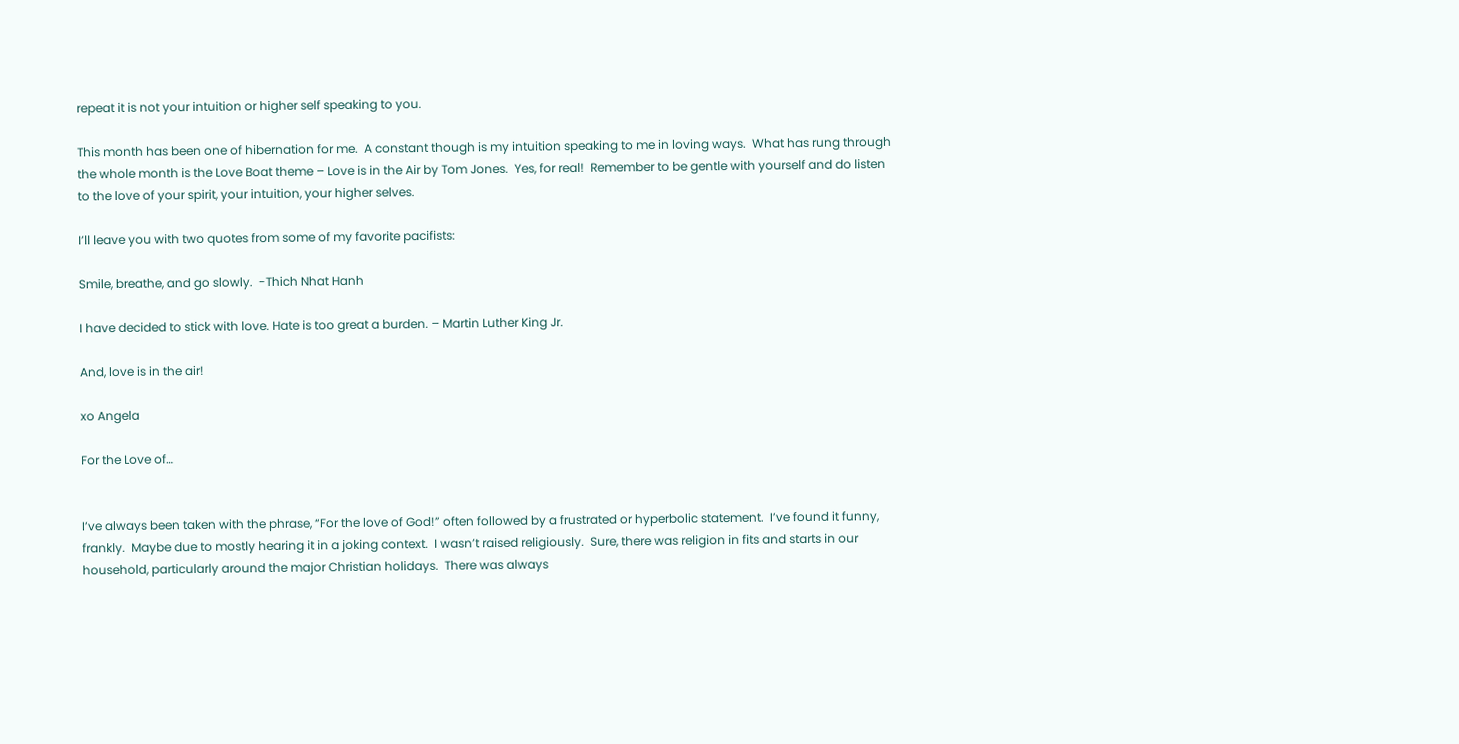repeat it is not your intuition or higher self speaking to you.

This month has been one of hibernation for me.  A constant though is my intuition speaking to me in loving ways.  What has rung through the whole month is the Love Boat theme – Love is in the Air by Tom Jones.  Yes, for real!  Remember to be gentle with yourself and do listen to the love of your spirit, your intuition, your higher selves.

I’ll leave you with two quotes from some of my favorite pacifists:

Smile, breathe, and go slowly.  -Thich Nhat Hanh

I have decided to stick with love. Hate is too great a burden. – Martin Luther King Jr.

And, love is in the air!

xo Angela

For the Love of…


I’ve always been taken with the phrase, “For the love of God!” often followed by a frustrated or hyperbolic statement.  I’ve found it funny, frankly.  Maybe due to mostly hearing it in a joking context.  I wasn’t raised religiously.  Sure, there was religion in fits and starts in our household, particularly around the major Christian holidays.  There was always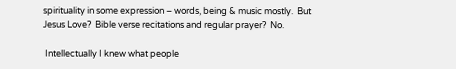spirituality in some expression – words, being & music mostly.  But Jesus Love?  Bible verse recitations and regular prayer?  No.

 Intellectually I knew what people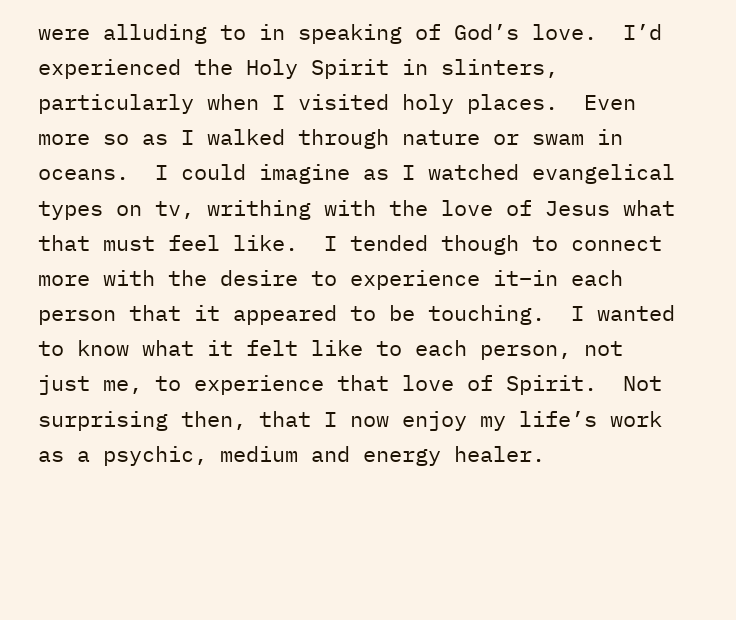were alluding to in speaking of God’s love.  I’d experienced the Holy Spirit in slinters, particularly when I visited holy places.  Even more so as I walked through nature or swam in oceans.  I could imagine as I watched evangelical types on tv, writhing with the love of Jesus what that must feel like.  I tended though to connect more with the desire to experience it–in each person that it appeared to be touching.  I wanted to know what it felt like to each person, not just me, to experience that love of Spirit.  Not surprising then, that I now enjoy my life’s work as a psychic, medium and energy healer.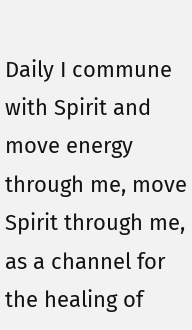Daily I commune with Spirit and move energy through me, move Spirit through me, as a channel for the healing of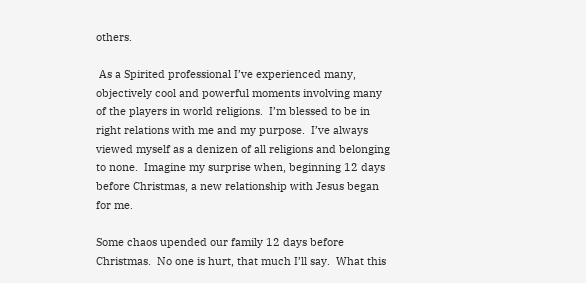others.

 As a Spirited professional I’ve experienced many, objectively cool and powerful moments involving many of the players in world religions.  I’m blessed to be in right relations with me and my purpose.  I’ve always viewed myself as a denizen of all religions and belonging to none.  Imagine my surprise when, beginning 12 days before Christmas, a new relationship with Jesus began for me.

Some chaos upended our family 12 days before Christmas.  No one is hurt, that much I’ll say.  What this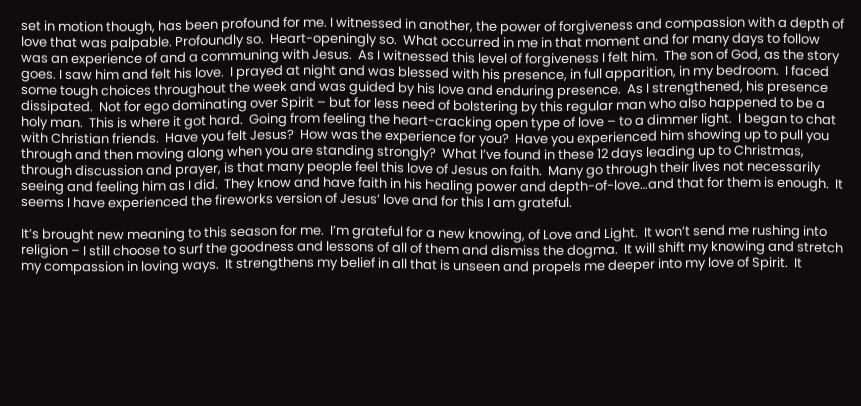set in motion though, has been profound for me. I witnessed in another, the power of forgiveness and compassion with a depth of love that was palpable. Profoundly so.  Heart-openingly so.  What occurred in me in that moment and for many days to follow was an experience of and a communing with Jesus.  As I witnessed this level of forgiveness I felt him.  The son of God, as the story goes. I saw him and felt his love.  I prayed at night and was blessed with his presence, in full apparition, in my bedroom.  I faced some tough choices throughout the week and was guided by his love and enduring presence.  As I strengthened, his presence dissipated.  Not for ego dominating over Spirit – but for less need of bolstering by this regular man who also happened to be a holy man.  This is where it got hard.  Going from feeling the heart-cracking open type of love – to a dimmer light.  I began to chat with Christian friends.  Have you felt Jesus?  How was the experience for you?  Have you experienced him showing up to pull you through and then moving along when you are standing strongly?  What I’ve found in these 12 days leading up to Christmas, through discussion and prayer, is that many people feel this love of Jesus on faith.  Many go through their lives not necessarily seeing and feeling him as I did.  They know and have faith in his healing power and depth-of-love…and that for them is enough.  It seems I have experienced the fireworks version of Jesus’ love and for this I am grateful.

It’s brought new meaning to this season for me.  I’m grateful for a new knowing, of Love and Light.  It won’t send me rushing into religion – I still choose to surf the goodness and lessons of all of them and dismiss the dogma.  It will shift my knowing and stretch my compassion in loving ways.  It strengthens my belief in all that is unseen and propels me deeper into my love of Spirit.  It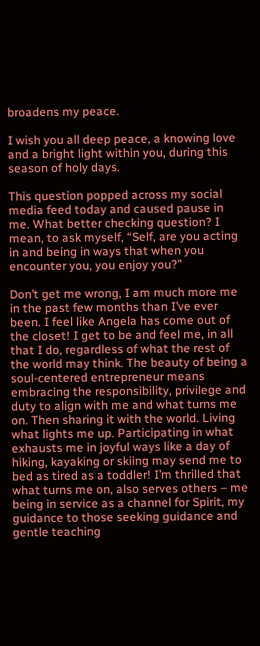broadens my peace.

I wish you all deep peace, a knowing love and a bright light within you, during this season of holy days.

This question popped across my social media feed today and caused pause in me. What better checking question? I mean, to ask myself, “Self, are you acting in and being in ways that when you encounter you, you enjoy you?”

Don’t get me wrong, I am much more me in the past few months than I’ve ever been. I feel like Angela has come out of the closet! I get to be and feel me, in all that I do, regardless of what the rest of the world may think. The beauty of being a soul-centered entrepreneur means embracing the responsibility, privilege and duty to align with me and what turns me on. Then sharing it with the world. Living what lights me up. Participating in what exhausts me in joyful ways like a day of hiking, kayaking or skiing may send me to bed as tired as a toddler! I’m thrilled that what turns me on, also serves others – me being in service as a channel for Spirit, my guidance to those seeking guidance and gentle teaching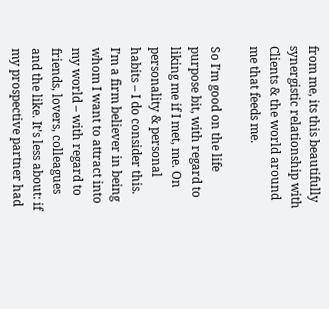from me, its this beautifully synergistic relationship with Clients & the world around me that feeds me.

So I’m good on the life purpose bit, with regard to liking me if I met, me. On personality & personal habits – I do consider this. I’m a firm believer in being whom I want to attract into my world – with regard to friends, lovers, colleagues and the like. It’s less about: if my prospective partner had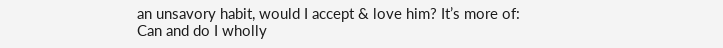an unsavory habit, would I accept & love him? It’s more of: Can and do I wholly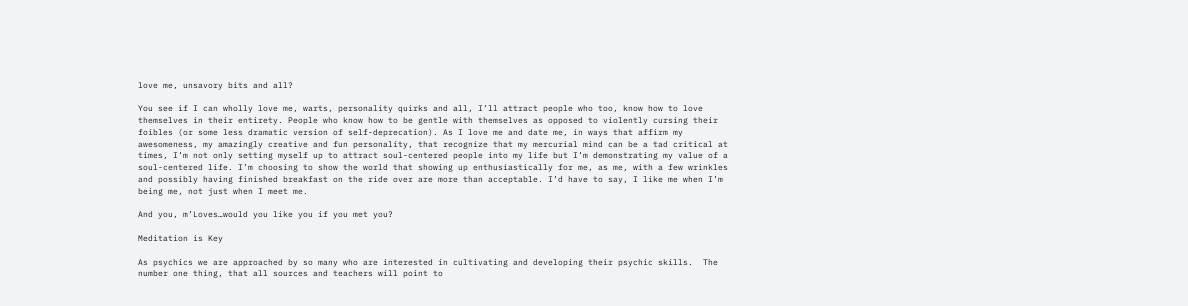love me, unsavory bits and all?

You see if I can wholly love me, warts, personality quirks and all, I’ll attract people who too, know how to love themselves in their entirety. People who know how to be gentle with themselves as opposed to violently cursing their foibles (or some less dramatic version of self-deprecation). As I love me and date me, in ways that affirm my awesomeness, my amazingly creative and fun personality, that recognize that my mercurial mind can be a tad critical at times, I’m not only setting myself up to attract soul-centered people into my life but I’m demonstrating my value of a soul-centered life. I’m choosing to show the world that showing up enthusiastically for me, as me, with a few wrinkles and possibly having finished breakfast on the ride over are more than acceptable. I’d have to say, I like me when I’m being me, not just when I meet me.

And you, m’Loves…would you like you if you met you?

Meditation is Key

As psychics we are approached by so many who are interested in cultivating and developing their psychic skills.  The number one thing, that all sources and teachers will point to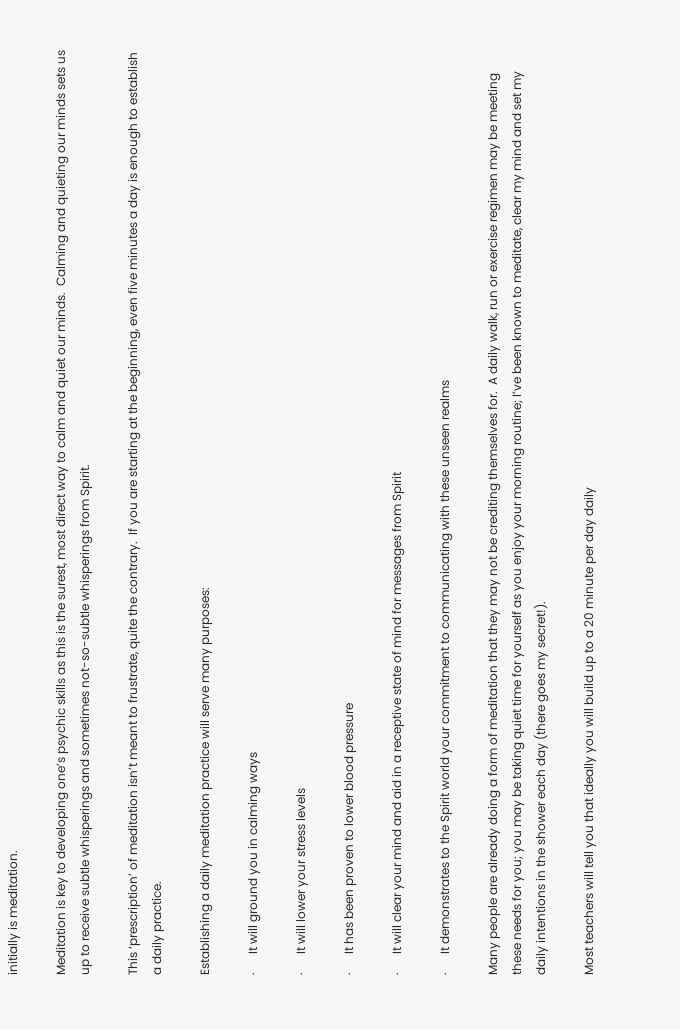initially is meditation.

Meditation is key to developing one’s psychic skills as this is the surest, most direct way to calm and quiet our minds.  Calming and quieting our minds sets us up to receive subtle whisperings and sometimes not-so-subtle whisperings from Spirit.

This ‘prescription’ of meditation isn’t meant to frustrate, quite the contrary.  If you are starting at the beginning, even five minutes a day is enough to establish a daily practice.

Establishing a daily meditation practice will serve many purposes:

·      It will ground you in calming ways

·      It will lower your stress levels

·      It has been proven to lower blood pressure

·      It will clear your mind and aid in a receptive state of mind for messages from Spirit

·      It demonstrates to the Spirit world your commitment to communicating with these unseen realms

Many people are already doing a form of meditation that they may not be crediting themselves for.  A daily walk, run or exercise regimen may be meeting these needs for you; you may be taking quiet time for yourself as you enjoy your morning routine; I’ve been known to meditate, clear my mind and set my daily intentions in the shower each day (there goes my secret!).

Most teachers will tell you that ideally you will build up to a 20 minute per day daily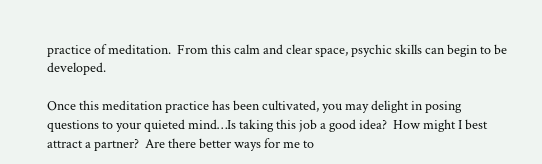practice of meditation.  From this calm and clear space, psychic skills can begin to be developed.

Once this meditation practice has been cultivated, you may delight in posing questions to your quieted mind…Is taking this job a good idea?  How might I best attract a partner?  Are there better ways for me to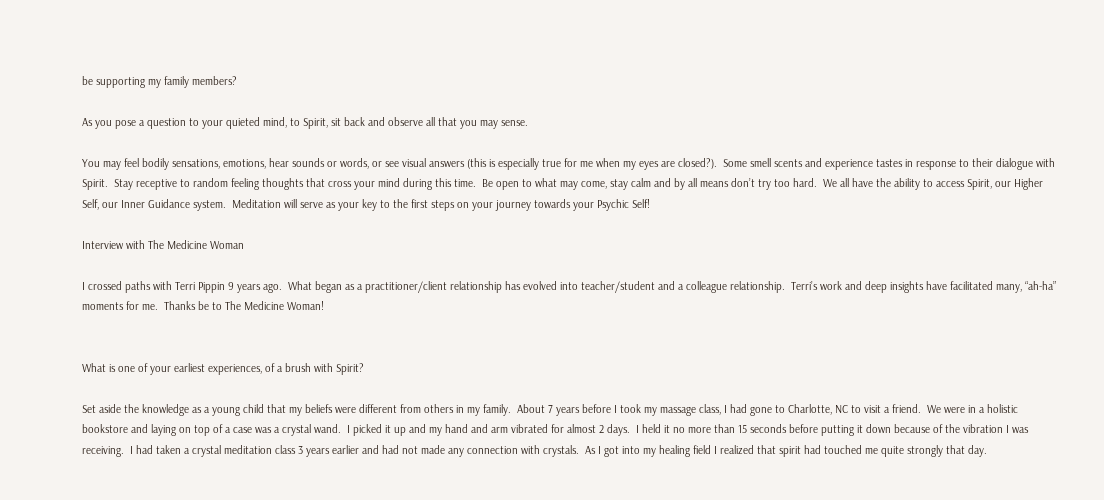be supporting my family members?

As you pose a question to your quieted mind, to Spirit, sit back and observe all that you may sense.

You may feel bodily sensations, emotions, hear sounds or words, or see visual answers (this is especially true for me when my eyes are closed?).  Some smell scents and experience tastes in response to their dialogue with Spirit.  Stay receptive to random feeling thoughts that cross your mind during this time.  Be open to what may come, stay calm and by all means don’t try too hard.  We all have the ability to access Spirit, our Higher Self, our Inner Guidance system.  Meditation will serve as your key to the first steps on your journey towards your Psychic Self!

Interview with The Medicine Woman

I crossed paths with Terri Pippin 9 years ago.  What began as a practitioner/client relationship has evolved into teacher/student and a colleague relationship.  Terri’s work and deep insights have facilitated many, “ah-ha” moments for me.  Thanks be to The Medicine Woman!


What is one of your earliest experiences, of a brush with Spirit?

Set aside the knowledge as a young child that my beliefs were different from others in my family.  About 7 years before I took my massage class, I had gone to Charlotte, NC to visit a friend.  We were in a holistic bookstore and laying on top of a case was a crystal wand.  I picked it up and my hand and arm vibrated for almost 2 days.  I held it no more than 15 seconds before putting it down because of the vibration I was receiving.  I had taken a crystal meditation class 3 years earlier and had not made any connection with crystals.  As I got into my healing field I realized that spirit had touched me quite strongly that day.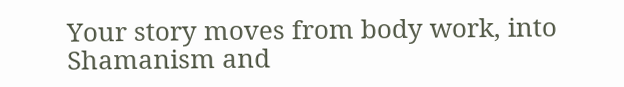Your story moves from body work, into Shamanism and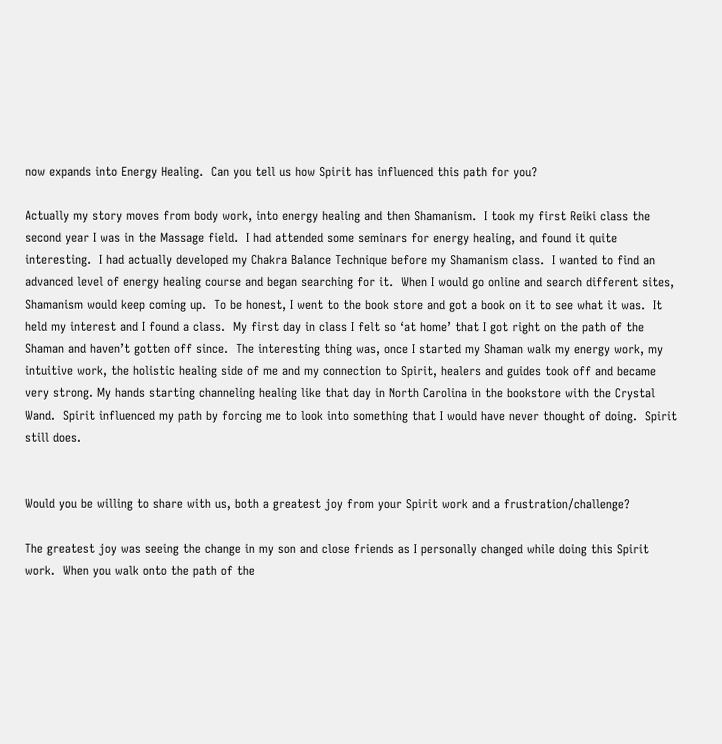now expands into Energy Healing.  Can you tell us how Spirit has influenced this path for you?

Actually my story moves from body work, into energy healing and then Shamanism.  I took my first Reiki class the second year I was in the Massage field.  I had attended some seminars for energy healing, and found it quite interesting.  I had actually developed my Chakra Balance Technique before my Shamanism class.  I wanted to find an advanced level of energy healing course and began searching for it.  When I would go online and search different sites, Shamanism would keep coming up.  To be honest, I went to the book store and got a book on it to see what it was.  It held my interest and I found a class.  My first day in class I felt so ‘at home’ that I got right on the path of the Shaman and haven’t gotten off since.  The interesting thing was, once I started my Shaman walk my energy work, my intuitive work, the holistic healing side of me and my connection to Spirit, healers and guides took off and became very strong. My hands starting channeling healing like that day in North Carolina in the bookstore with the Crystal Wand.  Spirit influenced my path by forcing me to look into something that I would have never thought of doing.  Spirit still does.


Would you be willing to share with us, both a greatest joy from your Spirit work and a frustration/challenge?

The greatest joy was seeing the change in my son and close friends as I personally changed while doing this Spirit work.  When you walk onto the path of the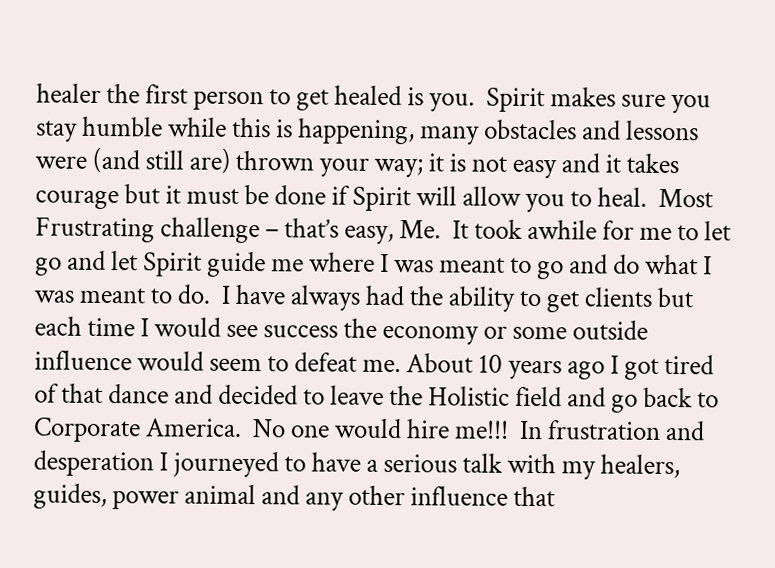healer the first person to get healed is you.  Spirit makes sure you stay humble while this is happening, many obstacles and lessons were (and still are) thrown your way; it is not easy and it takes courage but it must be done if Spirit will allow you to heal.  Most Frustrating challenge – that’s easy, Me.  It took awhile for me to let go and let Spirit guide me where I was meant to go and do what I was meant to do.  I have always had the ability to get clients but each time I would see success the economy or some outside influence would seem to defeat me. About 10 years ago I got tired of that dance and decided to leave the Holistic field and go back to Corporate America.  No one would hire me!!!  In frustration and desperation I journeyed to have a serious talk with my healers, guides, power animal and any other influence that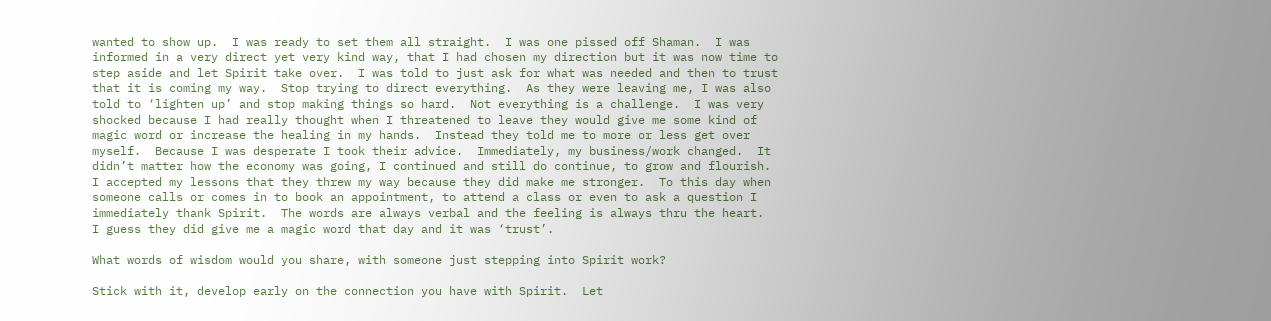wanted to show up.  I was ready to set them all straight.  I was one pissed off Shaman.  I was informed in a very direct yet very kind way, that I had chosen my direction but it was now time to step aside and let Spirit take over.  I was told to just ask for what was needed and then to trust that it is coming my way.  Stop trying to direct everything.  As they were leaving me, I was also told to ‘lighten up’ and stop making things so hard.  Not everything is a challenge.  I was very shocked because I had really thought when I threatened to leave they would give me some kind of magic word or increase the healing in my hands.  Instead they told me to more or less get over myself.  Because I was desperate I took their advice.  Immediately, my business/work changed.  It didn’t matter how the economy was going, I continued and still do continue, to grow and flourish.  I accepted my lessons that they threw my way because they did make me stronger.  To this day when someone calls or comes in to book an appointment, to attend a class or even to ask a question I immediately thank Spirit.  The words are always verbal and the feeling is always thru the heart.   I guess they did give me a magic word that day and it was ‘trust’.

What words of wisdom would you share, with someone just stepping into Spirit work?

Stick with it, develop early on the connection you have with Spirit.  Let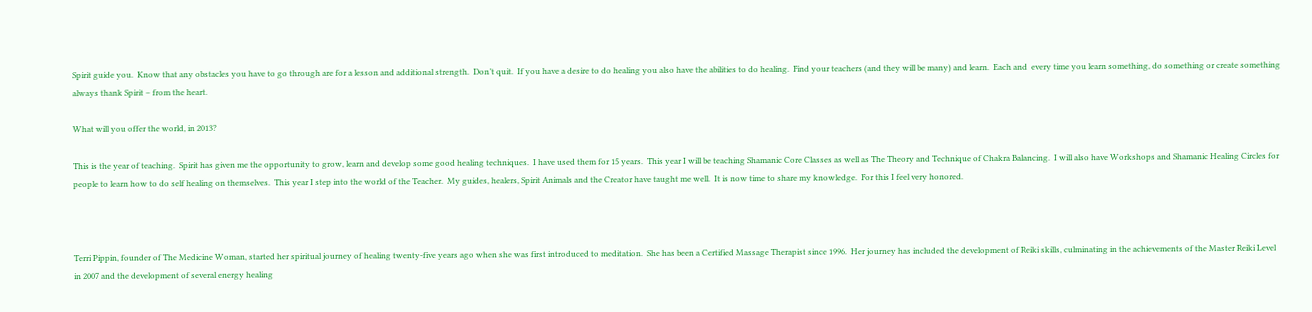Spirit guide you.  Know that any obstacles you have to go through are for a lesson and additional strength.  Don’t quit.  If you have a desire to do healing you also have the abilities to do healing.  Find your teachers (and they will be many) and learn.  Each and  every time you learn something, do something or create something always thank Spirit – from the heart.

What will you offer the world, in 2013?

This is the year of teaching.  Spirit has given me the opportunity to grow, learn and develop some good healing techniques.  I have used them for 15 years.  This year I will be teaching Shamanic Core Classes as well as The Theory and Technique of Chakra Balancing.  I will also have Workshops and Shamanic Healing Circles for people to learn how to do self healing on themselves.  This year I step into the world of the Teacher.  My guides, healers, Spirit Animals and the Creator have taught me well.  It is now time to share my knowledge.  For this I feel very honored.



Terri Pippin, founder of The Medicine Woman, started her spiritual journey of healing twenty-five years ago when she was first introduced to meditation.  She has been a Certified Massage Therapist since 1996.  Her journey has included the development of Reiki skills, culminating in the achievements of the Master Reiki Level in 2007 and the development of several energy healing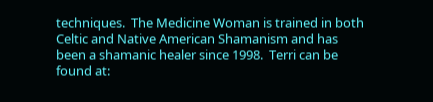techniques.  The Medicine Woman is trained in both Celtic and Native American Shamanism and has been a shamanic healer since 1998.  Terri can be found at: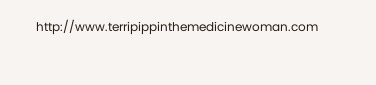http://www.terripippinthemedicinewoman.com